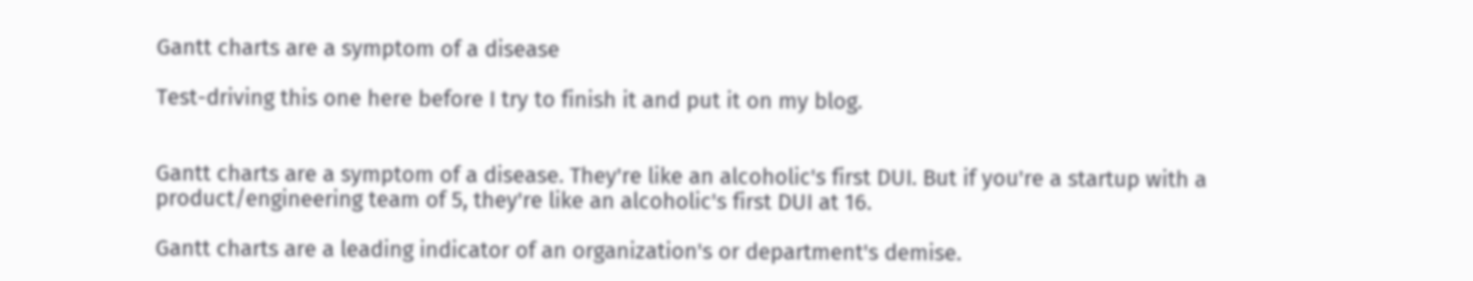Gantt charts are a symptom of a disease

Test-driving this one here before I try to finish it and put it on my blog.


Gantt charts are a symptom of a disease. They're like an alcoholic's first DUI. But if you're a startup with a product/engineering team of 5, they're like an alcoholic's first DUI at 16.

Gantt charts are a leading indicator of an organization's or department's demise.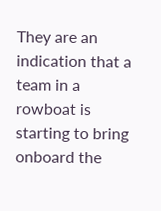They are an indication that a team in a rowboat is starting to bring onboard the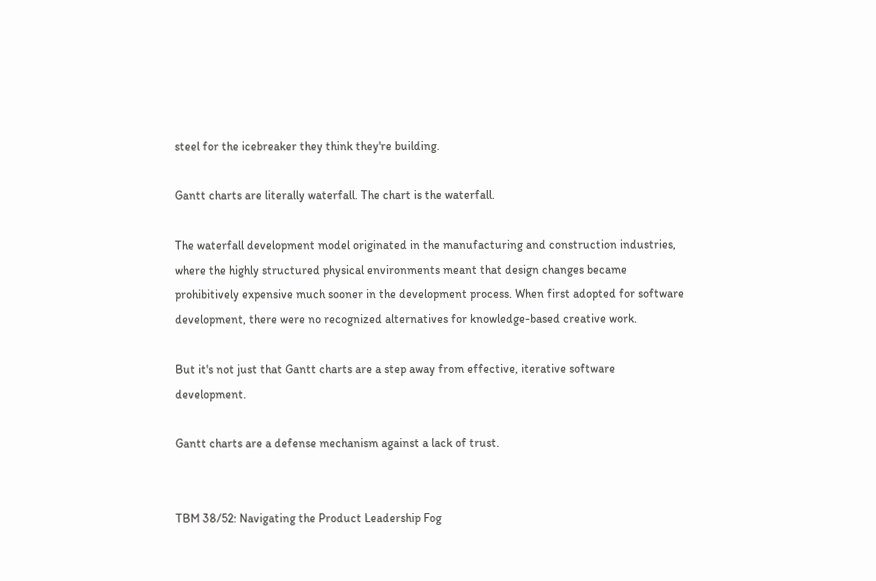steel for the icebreaker they think they're building.

Gantt charts are literally waterfall. The chart is the waterfall.

The waterfall development model originated in the manufacturing and construction industries, where the highly structured physical environments meant that design changes became prohibitively expensive much sooner in the development process. When first adopted for software development, there were no recognized alternatives for knowledge-based creative work.

But it's not just that Gantt charts are a step away from effective, iterative software development.

Gantt charts are a defense mechanism against a lack of trust.


TBM 38/52: Navigating the Product Leadership Fog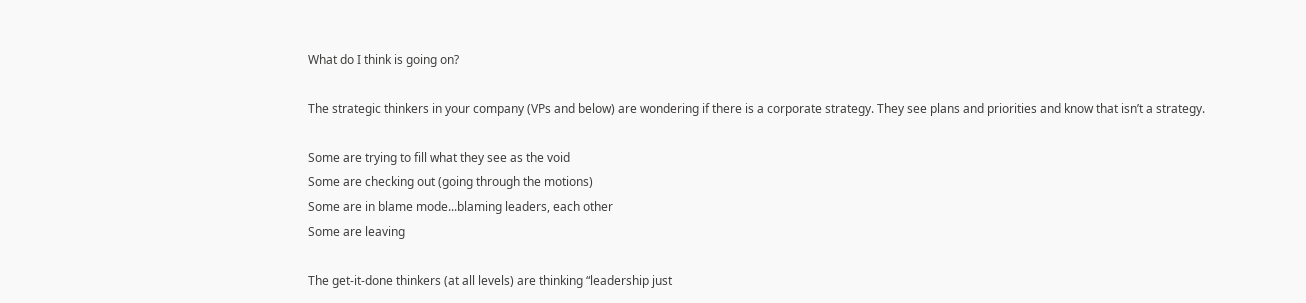What do I think is going on?

The strategic thinkers in your company (VPs and below) are wondering if there is a corporate strategy. They see plans and priorities and know that isn’t a strategy.

Some are trying to fill what they see as the void
Some are checking out (going through the motions)
Some are in blame mode...blaming leaders, each other
Some are leaving

The get-it-done thinkers (at all levels) are thinking “leadership just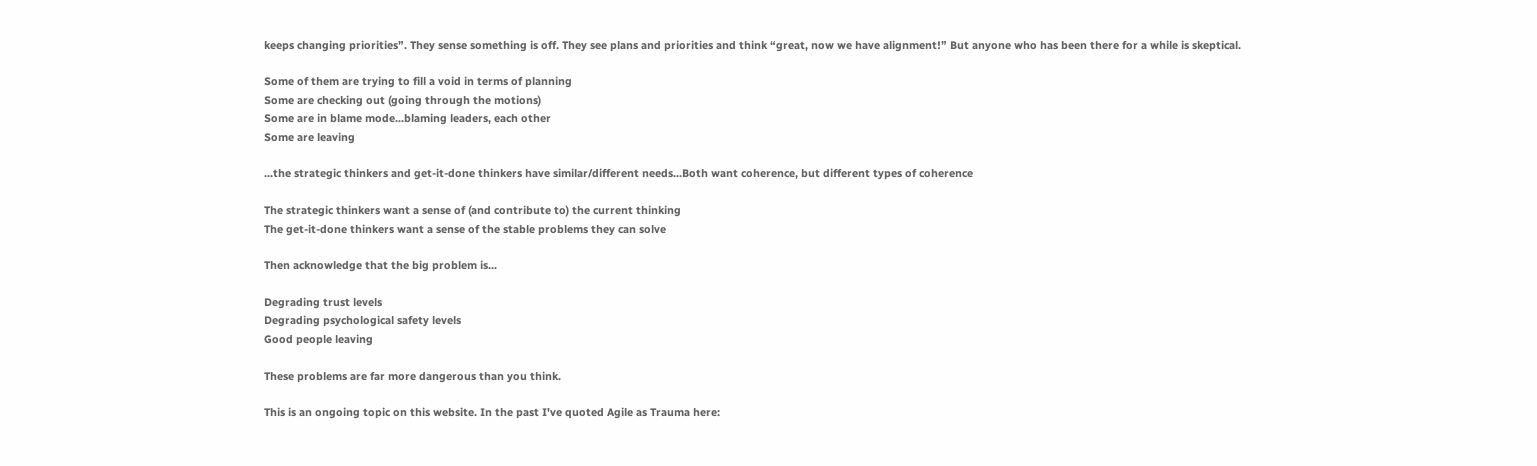keeps changing priorities”. They sense something is off. They see plans and priorities and think “great, now we have alignment!” But anyone who has been there for a while is skeptical.

Some of them are trying to fill a void in terms of planning
Some are checking out (going through the motions)
Some are in blame mode...blaming leaders, each other
Some are leaving

...the strategic thinkers and get-it-done thinkers have similar/different needs...Both want coherence, but different types of coherence

The strategic thinkers want a sense of (and contribute to) the current thinking
The get-it-done thinkers want a sense of the stable problems they can solve

Then acknowledge that the big problem is...

Degrading trust levels
Degrading psychological safety levels
Good people leaving

These problems are far more dangerous than you think.

This is an ongoing topic on this website. In the past I've quoted Agile as Trauma here: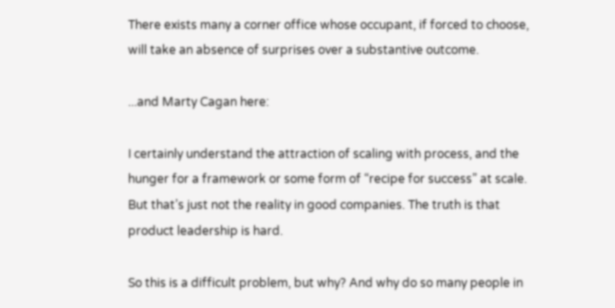There exists many a corner office whose occupant, if forced to choose, will take an absence of surprises over a substantive outcome.

...and Marty Cagan here:

I certainly understand the attraction of scaling with process, and the hunger for a framework or some form of “recipe for success” at scale. But that’s just not the reality in good companies. The truth is that product leadership is hard.

So this is a difficult problem, but why? And why do so many people in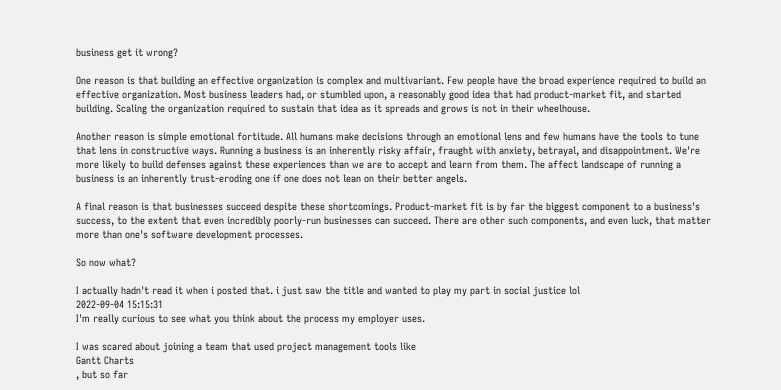business get it wrong?

One reason is that building an effective organization is complex and multivariant. Few people have the broad experience required to build an effective organization. Most business leaders had, or stumbled upon, a reasonably good idea that had product-market fit, and started building. Scaling the organization required to sustain that idea as it spreads and grows is not in their wheelhouse.

Another reason is simple emotional fortitude. All humans make decisions through an emotional lens and few humans have the tools to tune that lens in constructive ways. Running a business is an inherently risky affair, fraught with anxiety, betrayal, and disappointment. We're more likely to build defenses against these experiences than we are to accept and learn from them. The affect landscape of running a business is an inherently trust-eroding one if one does not lean on their better angels.

A final reason is that businesses succeed despite these shortcomings. Product-market fit is by far the biggest component to a business's success, to the extent that even incredibly poorly-run businesses can succeed. There are other such components, and even luck, that matter more than one's software development processes.

So now what?

I actually hadn't read it when i posted that. i just saw the title and wanted to play my part in social justice lol
2022-09-04 15:15:31
I'm really curious to see what you think about the process my employer uses.

I was scared about joining a team that used project management tools like
Gantt Charts
, but so far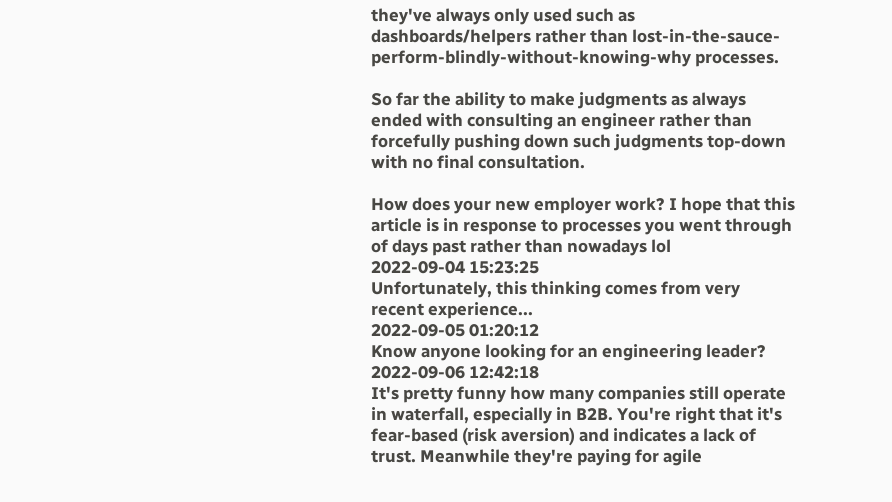they've always only used such as dashboards/helpers rather than lost-in-the-sauce-perform-blindly-without-knowing-why processes.

So far the ability to make judgments as always ended with consulting an engineer rather than forcefully pushing down such judgments top-down with no final consultation.

How does your new employer work? I hope that this article is in response to processes you went through of days past rather than nowadays lol
2022-09-04 15:23:25
Unfortunately, this thinking comes from very recent experience...
2022-09-05 01:20:12
Know anyone looking for an engineering leader?
2022-09-06 12:42:18
It's pretty funny how many companies still operate in waterfall, especially in B2B. You're right that it's fear-based (risk aversion) and indicates a lack of trust. Meanwhile they're paying for agile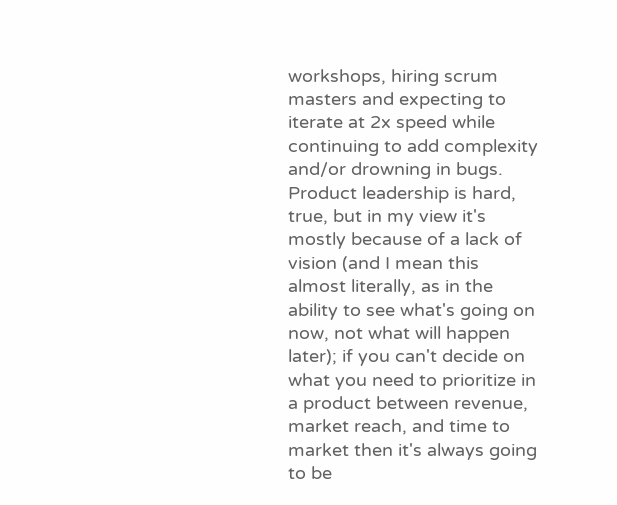workshops, hiring scrum masters and expecting to iterate at 2x speed while continuing to add complexity and/or drowning in bugs.
Product leadership is hard, true, but in my view it's mostly because of a lack of vision (and I mean this almost literally, as in the ability to see what's going on now, not what will happen later); if you can't decide on what you need to prioritize in a product between revenue, market reach, and time to market then it's always going to be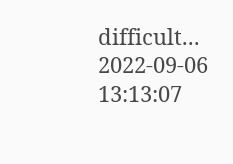difficult...
2022-09-06 13:13:07